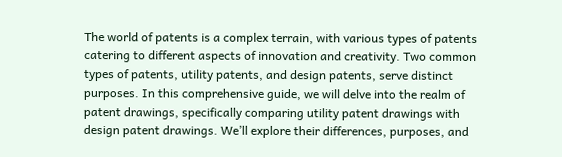The world of patents is a complex terrain, with various types of patents catering to different aspects of innovation and creativity. Two common types of patents, utility patents, and design patents, serve distinct purposes. In this comprehensive guide, we will delve into the realm of patent drawings, specifically comparing utility patent drawings with design patent drawings. We’ll explore their differences, purposes, and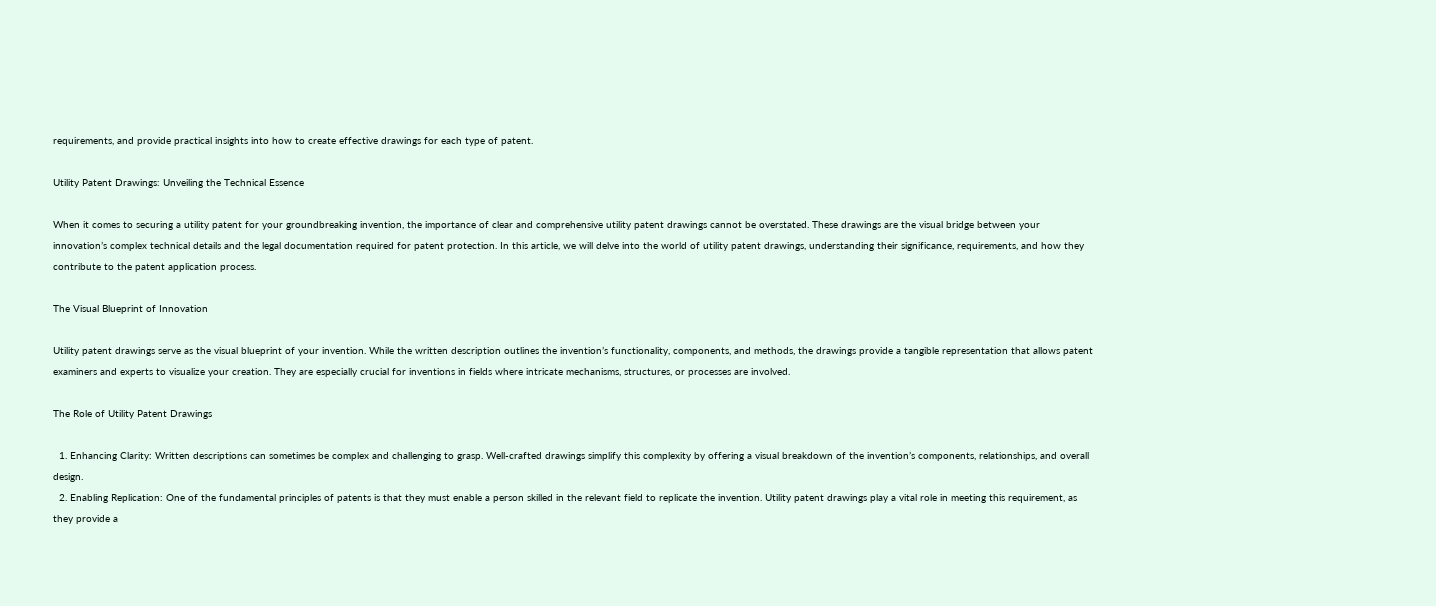requirements, and provide practical insights into how to create effective drawings for each type of patent.

Utility Patent Drawings: Unveiling the Technical Essence

When it comes to securing a utility patent for your groundbreaking invention, the importance of clear and comprehensive utility patent drawings cannot be overstated. These drawings are the visual bridge between your innovation’s complex technical details and the legal documentation required for patent protection. In this article, we will delve into the world of utility patent drawings, understanding their significance, requirements, and how they contribute to the patent application process.

The Visual Blueprint of Innovation

Utility patent drawings serve as the visual blueprint of your invention. While the written description outlines the invention’s functionality, components, and methods, the drawings provide a tangible representation that allows patent examiners and experts to visualize your creation. They are especially crucial for inventions in fields where intricate mechanisms, structures, or processes are involved.

The Role of Utility Patent Drawings

  1. Enhancing Clarity: Written descriptions can sometimes be complex and challenging to grasp. Well-crafted drawings simplify this complexity by offering a visual breakdown of the invention’s components, relationships, and overall design.
  2. Enabling Replication: One of the fundamental principles of patents is that they must enable a person skilled in the relevant field to replicate the invention. Utility patent drawings play a vital role in meeting this requirement, as they provide a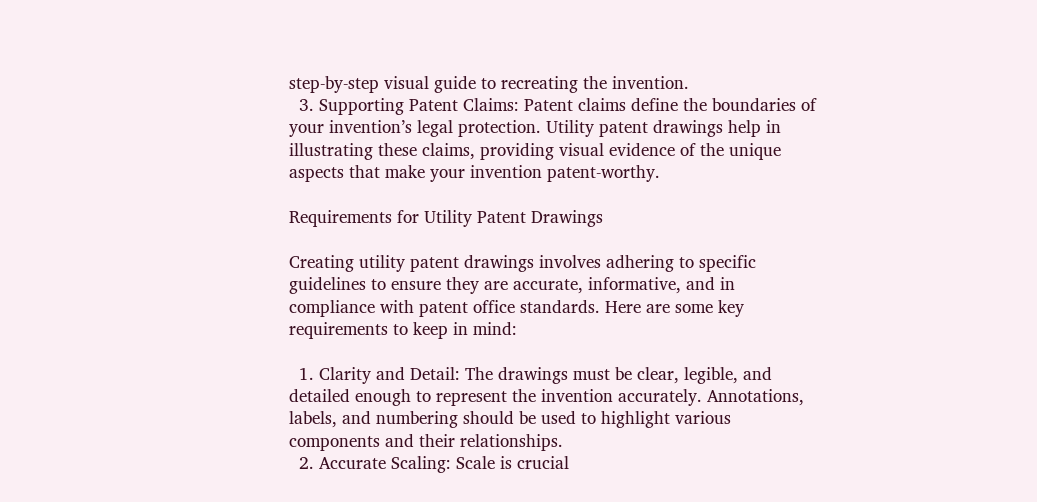step-by-step visual guide to recreating the invention.
  3. Supporting Patent Claims: Patent claims define the boundaries of your invention’s legal protection. Utility patent drawings help in illustrating these claims, providing visual evidence of the unique aspects that make your invention patent-worthy.

Requirements for Utility Patent Drawings

Creating utility patent drawings involves adhering to specific guidelines to ensure they are accurate, informative, and in compliance with patent office standards. Here are some key requirements to keep in mind:

  1. Clarity and Detail: The drawings must be clear, legible, and detailed enough to represent the invention accurately. Annotations, labels, and numbering should be used to highlight various components and their relationships.
  2. Accurate Scaling: Scale is crucial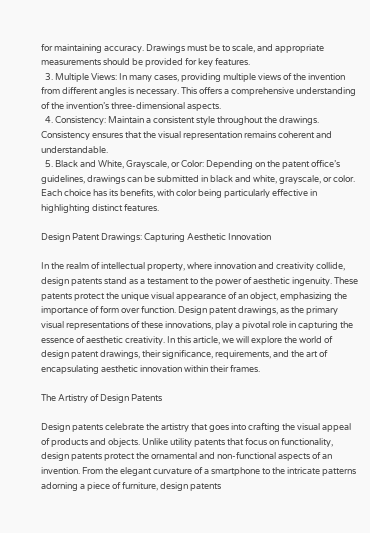for maintaining accuracy. Drawings must be to scale, and appropriate measurements should be provided for key features.
  3. Multiple Views: In many cases, providing multiple views of the invention from different angles is necessary. This offers a comprehensive understanding of the invention’s three-dimensional aspects.
  4. Consistency: Maintain a consistent style throughout the drawings. Consistency ensures that the visual representation remains coherent and understandable.
  5. Black and White, Grayscale, or Color: Depending on the patent office’s guidelines, drawings can be submitted in black and white, grayscale, or color. Each choice has its benefits, with color being particularly effective in highlighting distinct features.

Design Patent Drawings: Capturing Aesthetic Innovation

In the realm of intellectual property, where innovation and creativity collide, design patents stand as a testament to the power of aesthetic ingenuity. These patents protect the unique visual appearance of an object, emphasizing the importance of form over function. Design patent drawings, as the primary visual representations of these innovations, play a pivotal role in capturing the essence of aesthetic creativity. In this article, we will explore the world of design patent drawings, their significance, requirements, and the art of encapsulating aesthetic innovation within their frames.

The Artistry of Design Patents

Design patents celebrate the artistry that goes into crafting the visual appeal of products and objects. Unlike utility patents that focus on functionality, design patents protect the ornamental and non-functional aspects of an invention. From the elegant curvature of a smartphone to the intricate patterns adorning a piece of furniture, design patents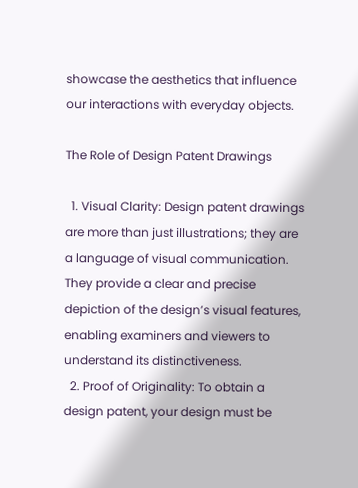showcase the aesthetics that influence our interactions with everyday objects.

The Role of Design Patent Drawings

  1. Visual Clarity: Design patent drawings are more than just illustrations; they are a language of visual communication. They provide a clear and precise depiction of the design’s visual features, enabling examiners and viewers to understand its distinctiveness.
  2. Proof of Originality: To obtain a design patent, your design must be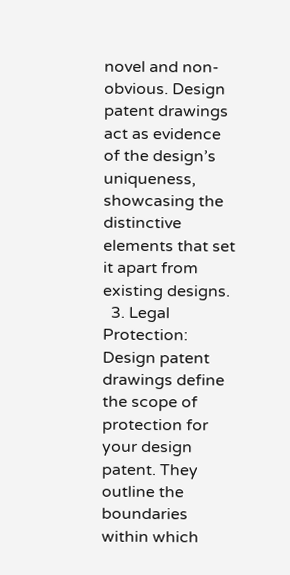novel and non-obvious. Design patent drawings act as evidence of the design’s uniqueness, showcasing the distinctive elements that set it apart from existing designs.
  3. Legal Protection: Design patent drawings define the scope of protection for your design patent. They outline the boundaries within which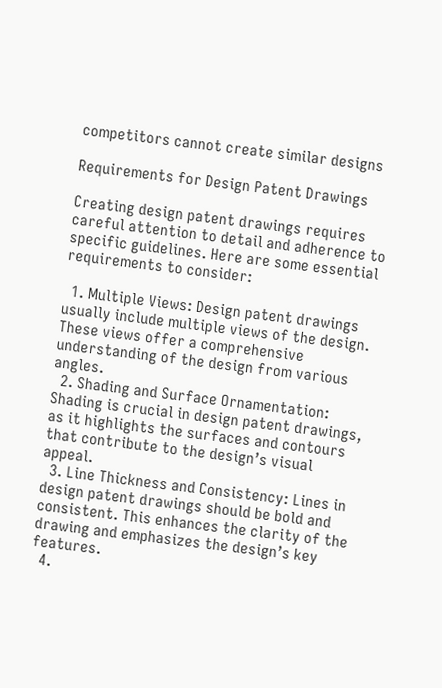competitors cannot create similar designs

Requirements for Design Patent Drawings

Creating design patent drawings requires careful attention to detail and adherence to specific guidelines. Here are some essential requirements to consider:

  1. Multiple Views: Design patent drawings usually include multiple views of the design. These views offer a comprehensive understanding of the design from various angles.
  2. Shading and Surface Ornamentation: Shading is crucial in design patent drawings, as it highlights the surfaces and contours that contribute to the design’s visual appeal.
  3. Line Thickness and Consistency: Lines in design patent drawings should be bold and consistent. This enhances the clarity of the drawing and emphasizes the design’s key features.
  4.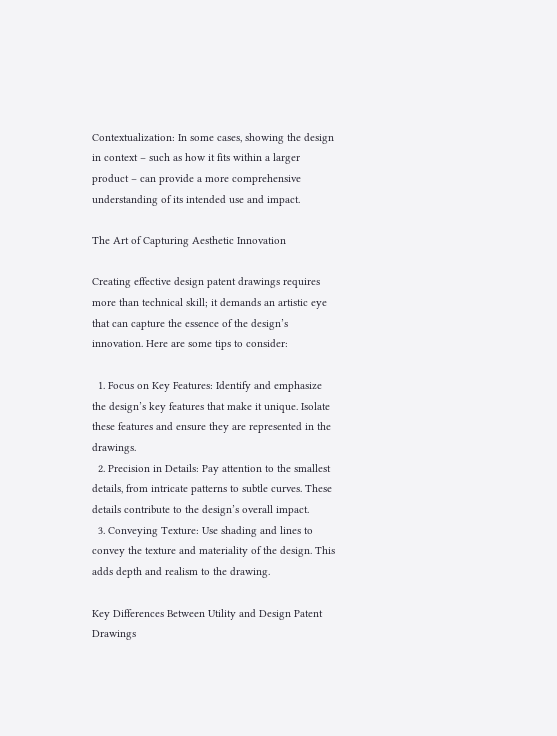Contextualization: In some cases, showing the design in context – such as how it fits within a larger product – can provide a more comprehensive understanding of its intended use and impact.

The Art of Capturing Aesthetic Innovation

Creating effective design patent drawings requires more than technical skill; it demands an artistic eye that can capture the essence of the design’s innovation. Here are some tips to consider:

  1. Focus on Key Features: Identify and emphasize the design’s key features that make it unique. Isolate these features and ensure they are represented in the drawings.
  2. Precision in Details: Pay attention to the smallest details, from intricate patterns to subtle curves. These details contribute to the design’s overall impact.
  3. Conveying Texture: Use shading and lines to convey the texture and materiality of the design. This adds depth and realism to the drawing.

Key Differences Between Utility and Design Patent Drawings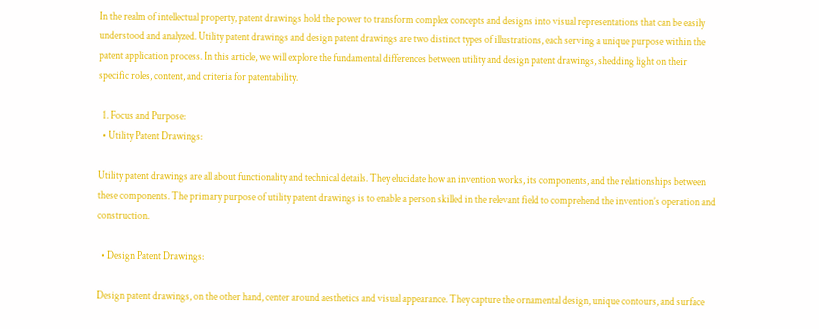In the realm of intellectual property, patent drawings hold the power to transform complex concepts and designs into visual representations that can be easily understood and analyzed. Utility patent drawings and design patent drawings are two distinct types of illustrations, each serving a unique purpose within the patent application process. In this article, we will explore the fundamental differences between utility and design patent drawings, shedding light on their specific roles, content, and criteria for patentability.

  1. Focus and Purpose:
  • Utility Patent Drawings:

Utility patent drawings are all about functionality and technical details. They elucidate how an invention works, its components, and the relationships between these components. The primary purpose of utility patent drawings is to enable a person skilled in the relevant field to comprehend the invention’s operation and construction.

  • Design Patent Drawings:

Design patent drawings, on the other hand, center around aesthetics and visual appearance. They capture the ornamental design, unique contours, and surface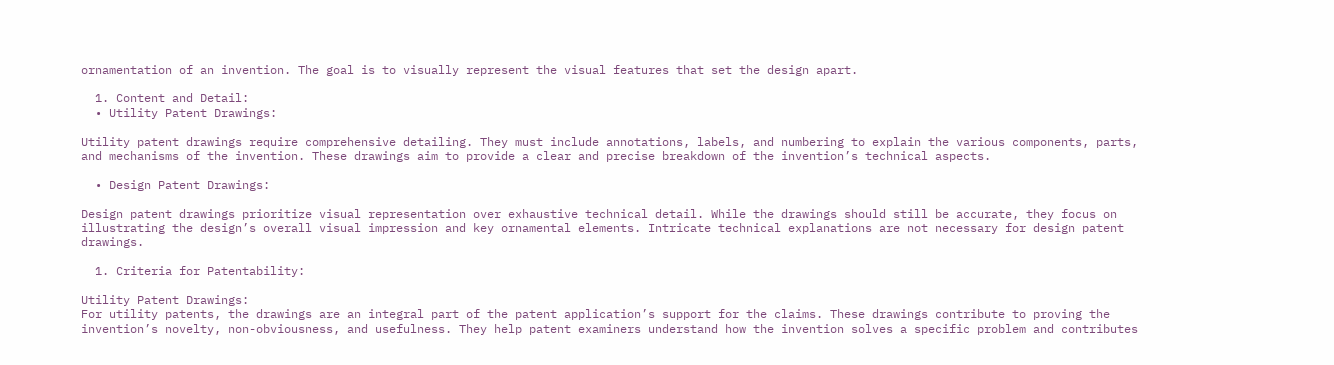ornamentation of an invention. The goal is to visually represent the visual features that set the design apart.

  1. Content and Detail:
  • Utility Patent Drawings:

Utility patent drawings require comprehensive detailing. They must include annotations, labels, and numbering to explain the various components, parts, and mechanisms of the invention. These drawings aim to provide a clear and precise breakdown of the invention’s technical aspects.

  • Design Patent Drawings:

Design patent drawings prioritize visual representation over exhaustive technical detail. While the drawings should still be accurate, they focus on illustrating the design’s overall visual impression and key ornamental elements. Intricate technical explanations are not necessary for design patent drawings.

  1. Criteria for Patentability:

Utility Patent Drawings:
For utility patents, the drawings are an integral part of the patent application’s support for the claims. These drawings contribute to proving the invention’s novelty, non-obviousness, and usefulness. They help patent examiners understand how the invention solves a specific problem and contributes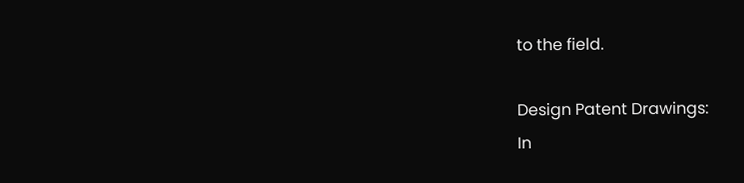to the field.

Design Patent Drawings:
In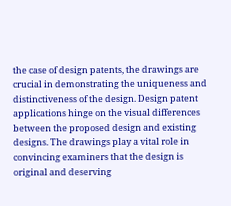the case of design patents, the drawings are crucial in demonstrating the uniqueness and distinctiveness of the design. Design patent applications hinge on the visual differences between the proposed design and existing designs. The drawings play a vital role in convincing examiners that the design is original and deserving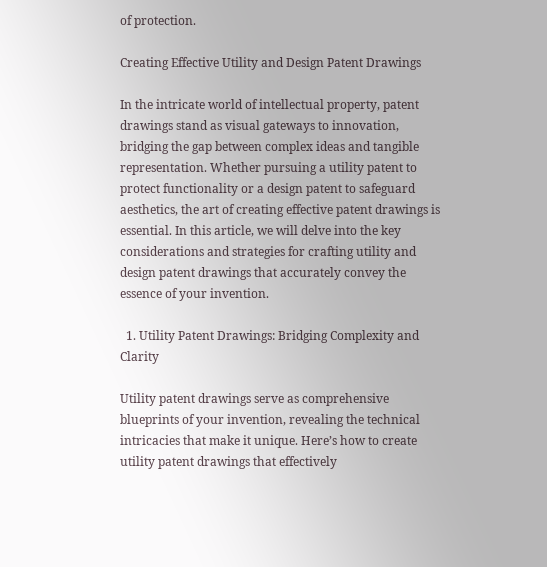of protection.

Creating Effective Utility and Design Patent Drawings

In the intricate world of intellectual property, patent drawings stand as visual gateways to innovation, bridging the gap between complex ideas and tangible representation. Whether pursuing a utility patent to protect functionality or a design patent to safeguard aesthetics, the art of creating effective patent drawings is essential. In this article, we will delve into the key considerations and strategies for crafting utility and design patent drawings that accurately convey the essence of your invention.

  1. Utility Patent Drawings: Bridging Complexity and Clarity

Utility patent drawings serve as comprehensive blueprints of your invention, revealing the technical intricacies that make it unique. Here’s how to create utility patent drawings that effectively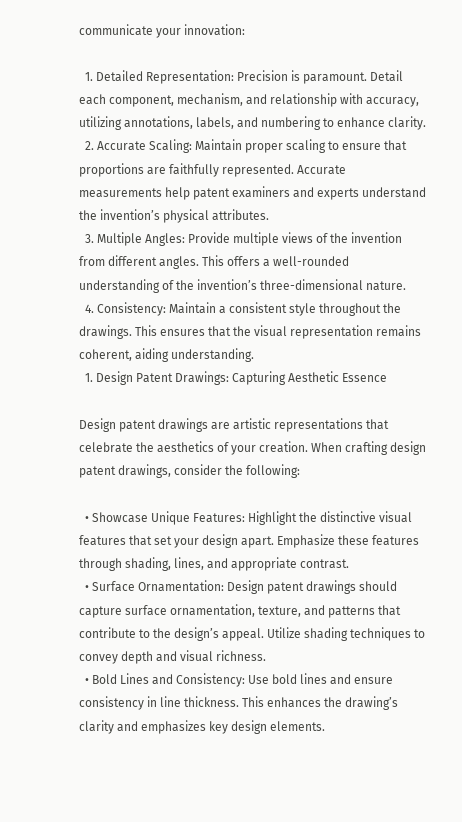communicate your innovation:

  1. Detailed Representation: Precision is paramount. Detail each component, mechanism, and relationship with accuracy, utilizing annotations, labels, and numbering to enhance clarity.
  2. Accurate Scaling: Maintain proper scaling to ensure that proportions are faithfully represented. Accurate measurements help patent examiners and experts understand the invention’s physical attributes.
  3. Multiple Angles: Provide multiple views of the invention from different angles. This offers a well-rounded understanding of the invention’s three-dimensional nature.
  4. Consistency: Maintain a consistent style throughout the drawings. This ensures that the visual representation remains coherent, aiding understanding.
  1. Design Patent Drawings: Capturing Aesthetic Essence

Design patent drawings are artistic representations that celebrate the aesthetics of your creation. When crafting design patent drawings, consider the following:

  • Showcase Unique Features: Highlight the distinctive visual features that set your design apart. Emphasize these features through shading, lines, and appropriate contrast.
  • Surface Ornamentation: Design patent drawings should capture surface ornamentation, texture, and patterns that contribute to the design’s appeal. Utilize shading techniques to convey depth and visual richness.
  • Bold Lines and Consistency: Use bold lines and ensure consistency in line thickness. This enhances the drawing’s clarity and emphasizes key design elements.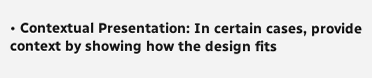• Contextual Presentation: In certain cases, provide context by showing how the design fits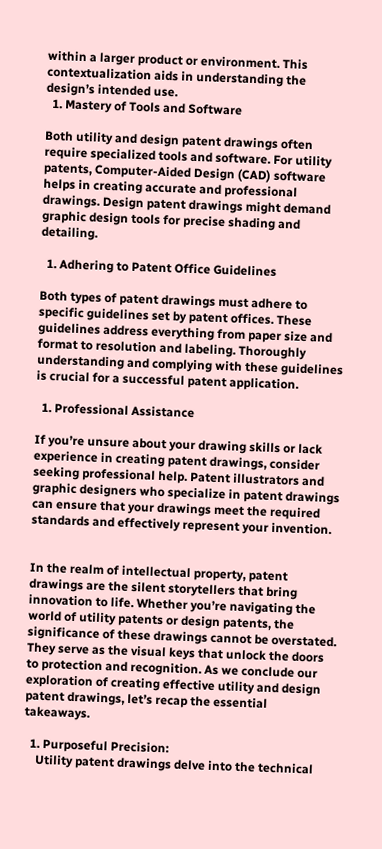within a larger product or environment. This contextualization aids in understanding the design’s intended use.
  1. Mastery of Tools and Software

Both utility and design patent drawings often require specialized tools and software. For utility patents, Computer-Aided Design (CAD) software helps in creating accurate and professional drawings. Design patent drawings might demand graphic design tools for precise shading and detailing.

  1. Adhering to Patent Office Guidelines

Both types of patent drawings must adhere to specific guidelines set by patent offices. These guidelines address everything from paper size and format to resolution and labeling. Thoroughly understanding and complying with these guidelines is crucial for a successful patent application.

  1. Professional Assistance

If you’re unsure about your drawing skills or lack experience in creating patent drawings, consider seeking professional help. Patent illustrators and graphic designers who specialize in patent drawings can ensure that your drawings meet the required standards and effectively represent your invention.


In the realm of intellectual property, patent drawings are the silent storytellers that bring innovation to life. Whether you’re navigating the world of utility patents or design patents, the significance of these drawings cannot be overstated. They serve as the visual keys that unlock the doors to protection and recognition. As we conclude our exploration of creating effective utility and design patent drawings, let’s recap the essential takeaways.

  1. Purposeful Precision:
    Utility patent drawings delve into the technical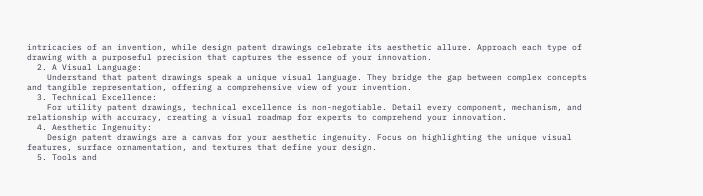intricacies of an invention, while design patent drawings celebrate its aesthetic allure. Approach each type of drawing with a purposeful precision that captures the essence of your innovation.
  2. A Visual Language:
    Understand that patent drawings speak a unique visual language. They bridge the gap between complex concepts and tangible representation, offering a comprehensive view of your invention.
  3. Technical Excellence:
    For utility patent drawings, technical excellence is non-negotiable. Detail every component, mechanism, and relationship with accuracy, creating a visual roadmap for experts to comprehend your innovation.
  4. Aesthetic Ingenuity:
    Design patent drawings are a canvas for your aesthetic ingenuity. Focus on highlighting the unique visual features, surface ornamentation, and textures that define your design.
  5. Tools and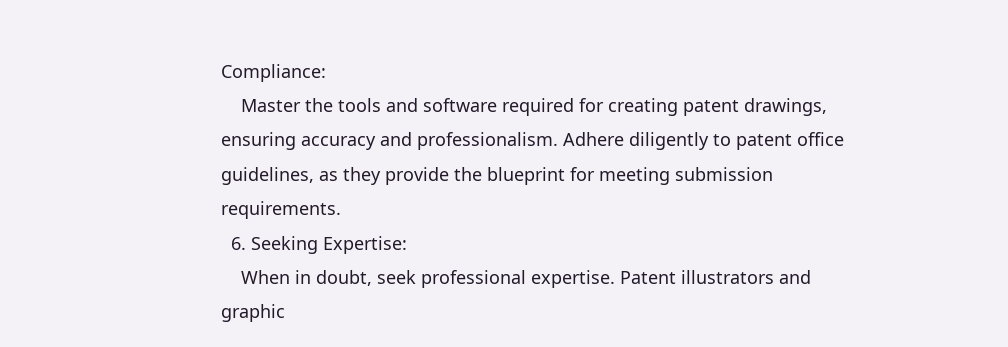Compliance:
    Master the tools and software required for creating patent drawings, ensuring accuracy and professionalism. Adhere diligently to patent office guidelines, as they provide the blueprint for meeting submission requirements.
  6. Seeking Expertise:
    When in doubt, seek professional expertise. Patent illustrators and graphic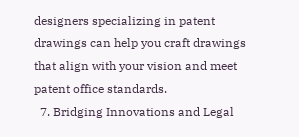designers specializing in patent drawings can help you craft drawings that align with your vision and meet patent office standards.
  7. Bridging Innovations and Legal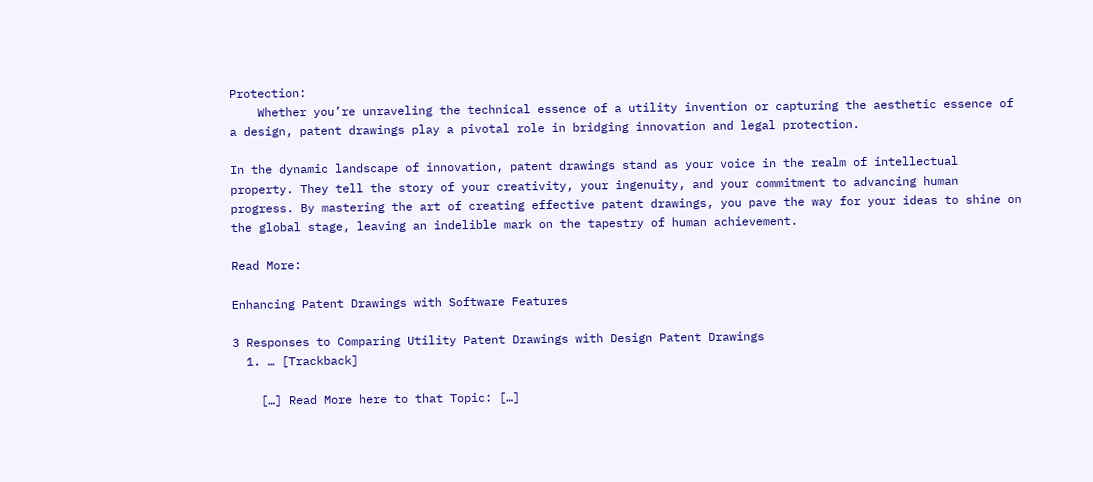Protection:
    Whether you’re unraveling the technical essence of a utility invention or capturing the aesthetic essence of a design, patent drawings play a pivotal role in bridging innovation and legal protection.

In the dynamic landscape of innovation, patent drawings stand as your voice in the realm of intellectual property. They tell the story of your creativity, your ingenuity, and your commitment to advancing human progress. By mastering the art of creating effective patent drawings, you pave the way for your ideas to shine on the global stage, leaving an indelible mark on the tapestry of human achievement.

Read More:

Enhancing Patent Drawings with Software Features

3 Responses to Comparing Utility Patent Drawings with Design Patent Drawings
  1. … [Trackback]

    […] Read More here to that Topic: […]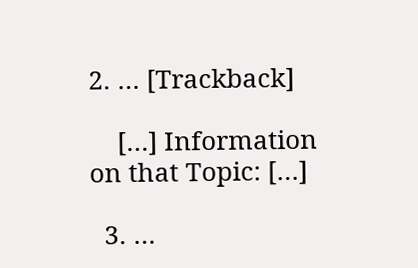2. … [Trackback]

    […] Information on that Topic: […]

  3. …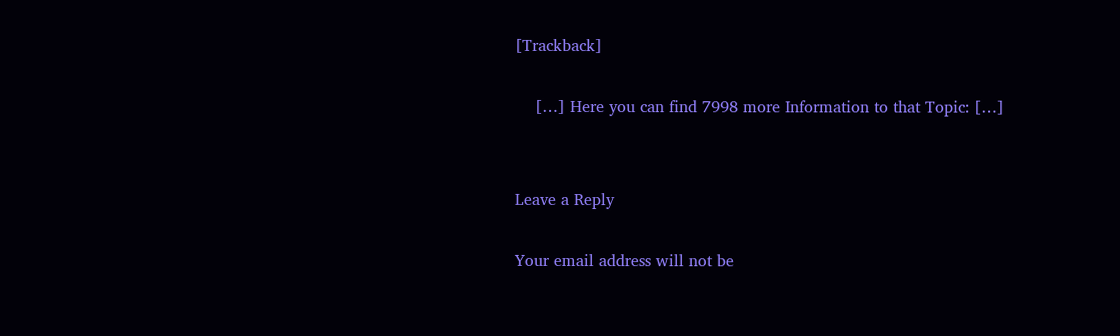[Trackback]

    […] Here you can find 7998 more Information to that Topic: […]


Leave a Reply

Your email address will not be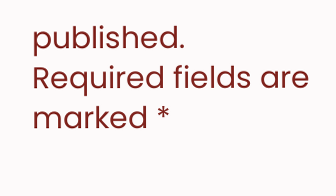published. Required fields are marked *